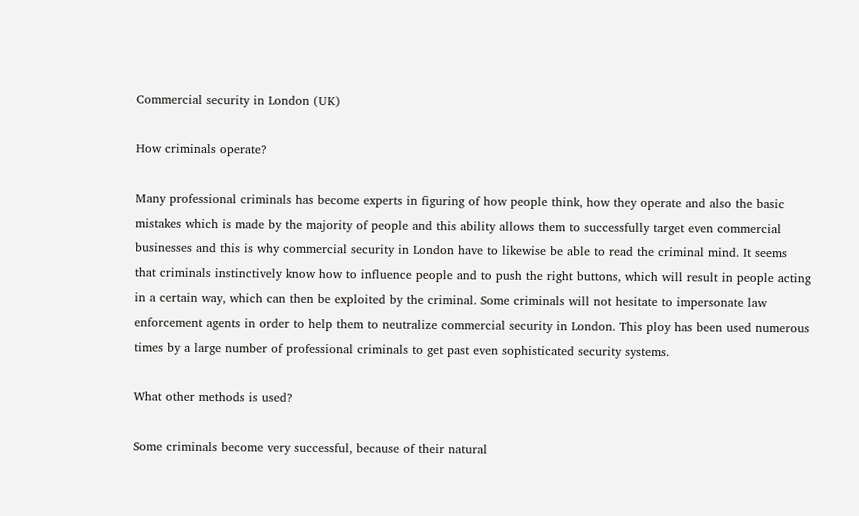Commercial security in London (UK)

How criminals operate?

Many professional criminals has become experts in figuring of how people think, how they operate and also the basic mistakes which is made by the majority of people and this ability allows them to successfully target even commercial businesses and this is why commercial security in London have to likewise be able to read the criminal mind. It seems that criminals instinctively know how to influence people and to push the right buttons, which will result in people acting in a certain way, which can then be exploited by the criminal. Some criminals will not hesitate to impersonate law enforcement agents in order to help them to neutralize commercial security in London. This ploy has been used numerous times by a large number of professional criminals to get past even sophisticated security systems.

What other methods is used?

Some criminals become very successful, because of their natural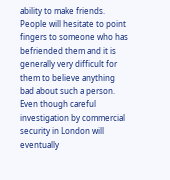ability to make friends. People will hesitate to point fingers to someone who has befriended them and it is generally very difficult for them to believe anything bad about such a person. Even though careful investigation by commercial security in London will eventually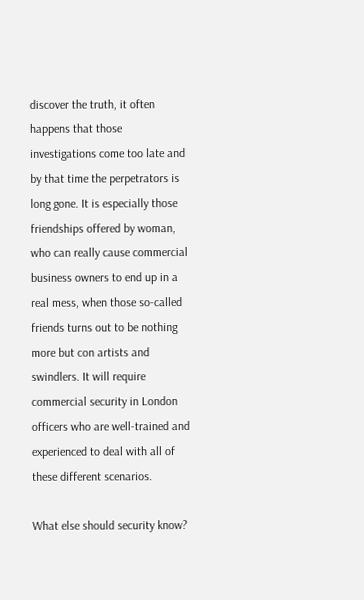discover the truth, it often happens that those investigations come too late and by that time the perpetrators is long gone. It is especially those friendships offered by woman, who can really cause commercial business owners to end up in a real mess, when those so-called friends turns out to be nothing more but con artists and swindlers. It will require commercial security in London officers who are well-trained and experienced to deal with all of these different scenarios.

What else should security know?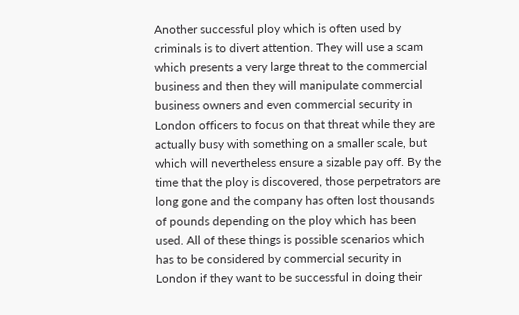Another successful ploy which is often used by criminals is to divert attention. They will use a scam which presents a very large threat to the commercial business and then they will manipulate commercial business owners and even commercial security in London officers to focus on that threat while they are actually busy with something on a smaller scale, but which will nevertheless ensure a sizable pay off. By the time that the ploy is discovered, those perpetrators are long gone and the company has often lost thousands of pounds depending on the ploy which has been used. All of these things is possible scenarios which has to be considered by commercial security in London if they want to be successful in doing their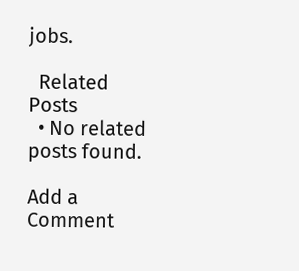jobs.

  Related Posts
  • No related posts found.

Add a Comment